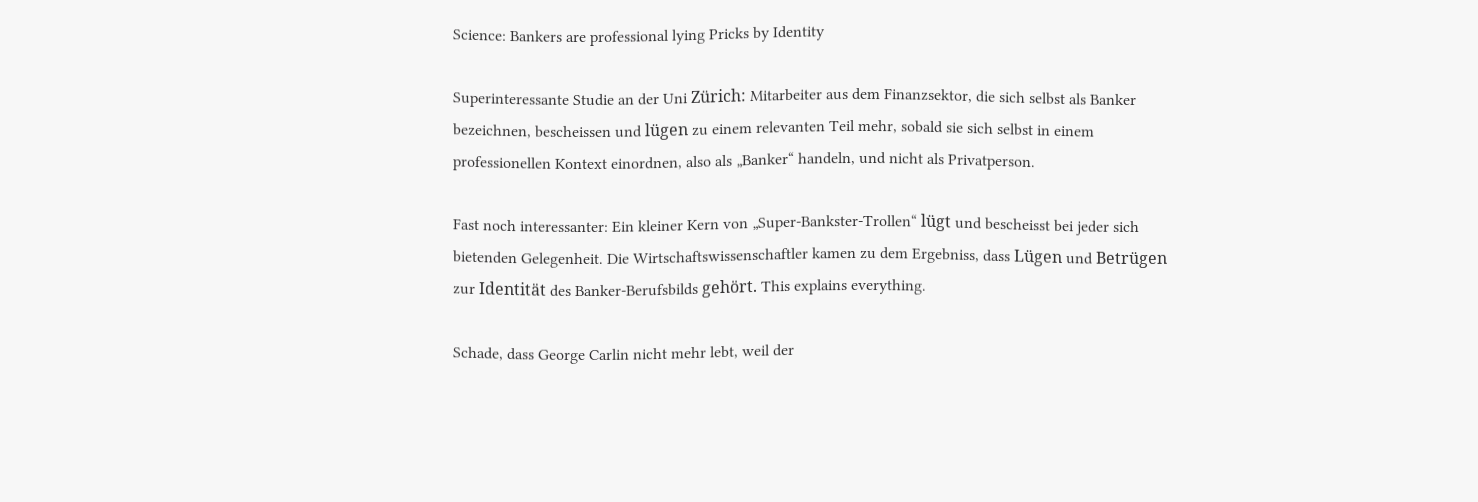Science: Bankers are professional lying Pricks by Identity

Superinteressante Studie an der Uni Zürich: Mitarbeiter aus dem Finanzsektor, die sich selbst als Banker bezeichnen, bescheissen und lügen zu einem relevanten Teil mehr, sobald sie sich selbst in einem professionellen Kontext einordnen, also als „Banker“ handeln, und nicht als Privatperson.

Fast noch interessanter: Ein kleiner Kern von „Super-Bankster-Trollen“ lügt und bescheisst bei jeder sich bietenden Gelegenheit. Die Wirtschaftswissenschaftler kamen zu dem Ergebniss, dass Lügen und Betrügen zur Identität des Banker-Berufsbilds gehört. This explains everything.

Schade, dass George Carlin nicht mehr lebt, weil der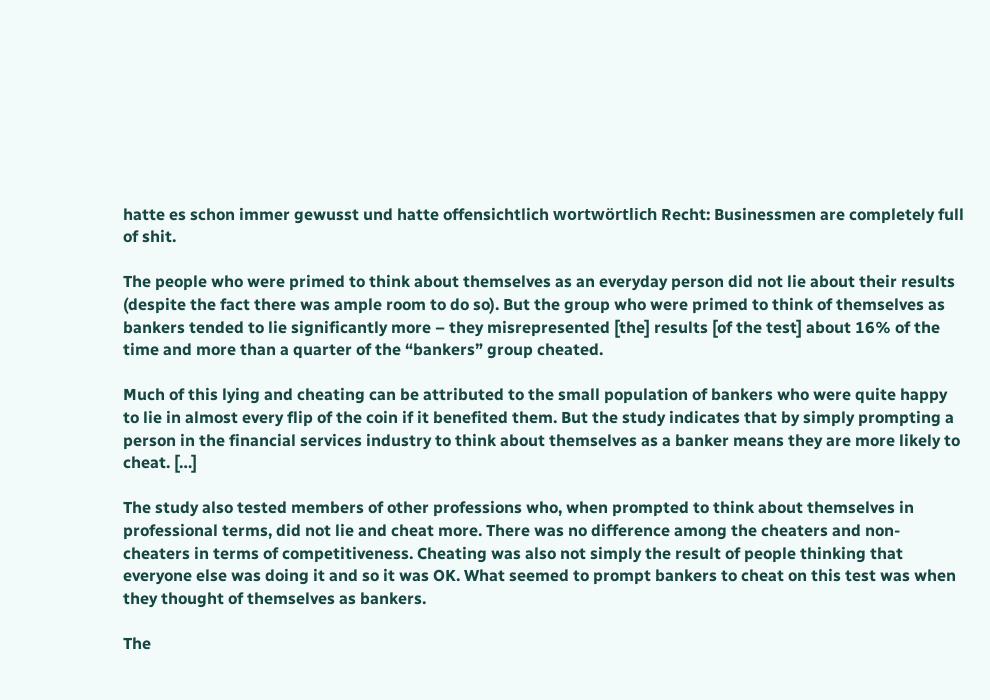hatte es schon immer gewusst und hatte offensichtlich wortwörtlich Recht: Businessmen are completely full of shit.

The people who were primed to think about themselves as an everyday person did not lie about their results (despite the fact there was ample room to do so). But the group who were primed to think of themselves as bankers tended to lie significantly more – they misrepresented [the] results [of the test] about 16% of the time and more than a quarter of the “bankers” group cheated.

Much of this lying and cheating can be attributed to the small population of bankers who were quite happy to lie in almost every flip of the coin if it benefited them. But the study indicates that by simply prompting a person in the financial services industry to think about themselves as a banker means they are more likely to cheat. […]

The study also tested members of other professions who, when prompted to think about themselves in professional terms, did not lie and cheat more. There was no difference among the cheaters and non-cheaters in terms of competitiveness. Cheating was also not simply the result of people thinking that everyone else was doing it and so it was OK. What seemed to prompt bankers to cheat on this test was when they thought of themselves as bankers.

The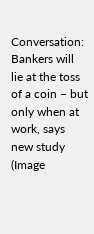Conversation: Bankers will lie at the toss of a coin – but only when at work, says new study (Image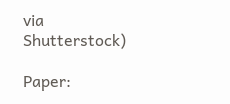via Shutterstock)

Paper: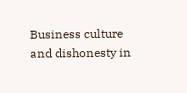Business culture and dishonesty in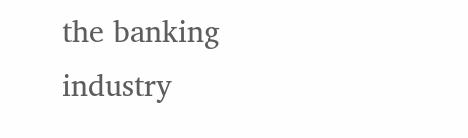the banking industry